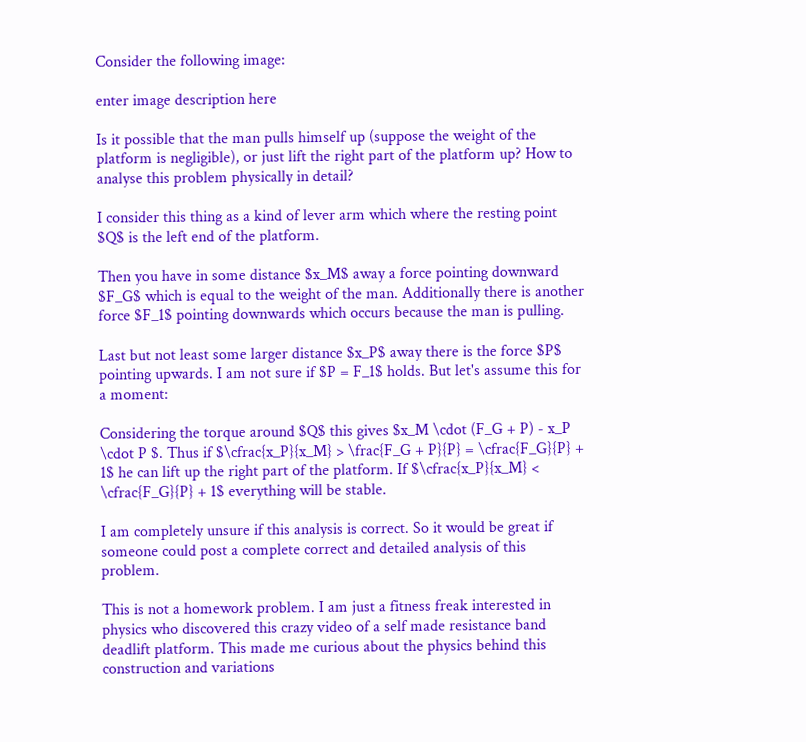Consider the following image:

enter image description here

Is it possible that the man pulls himself up (suppose the weight of the platform is negligible), or just lift the right part of the platform up? How to analyse this problem physically in detail?

I consider this thing as a kind of lever arm which where the resting point $Q$ is the left end of the platform.

Then you have in some distance $x_M$ away a force pointing downward $F_G$ which is equal to the weight of the man. Additionally there is another force $F_1$ pointing downwards which occurs because the man is pulling.

Last but not least some larger distance $x_P$ away there is the force $P$ pointing upwards. I am not sure if $P = F_1$ holds. But let's assume this for a moment:

Considering the torque around $Q$ this gives $x_M \cdot (F_G + P) - x_P \cdot P $. Thus if $\cfrac{x_P}{x_M} > \frac{F_G + P}{P} = \cfrac{F_G}{P} + 1$ he can lift up the right part of the platform. If $\cfrac{x_P}{x_M} < \cfrac{F_G}{P} + 1$ everything will be stable.

I am completely unsure if this analysis is correct. So it would be great if someone could post a complete correct and detailed analysis of this problem.

This is not a homework problem. I am just a fitness freak interested in physics who discovered this crazy video of a self made resistance band deadlift platform. This made me curious about the physics behind this construction and variations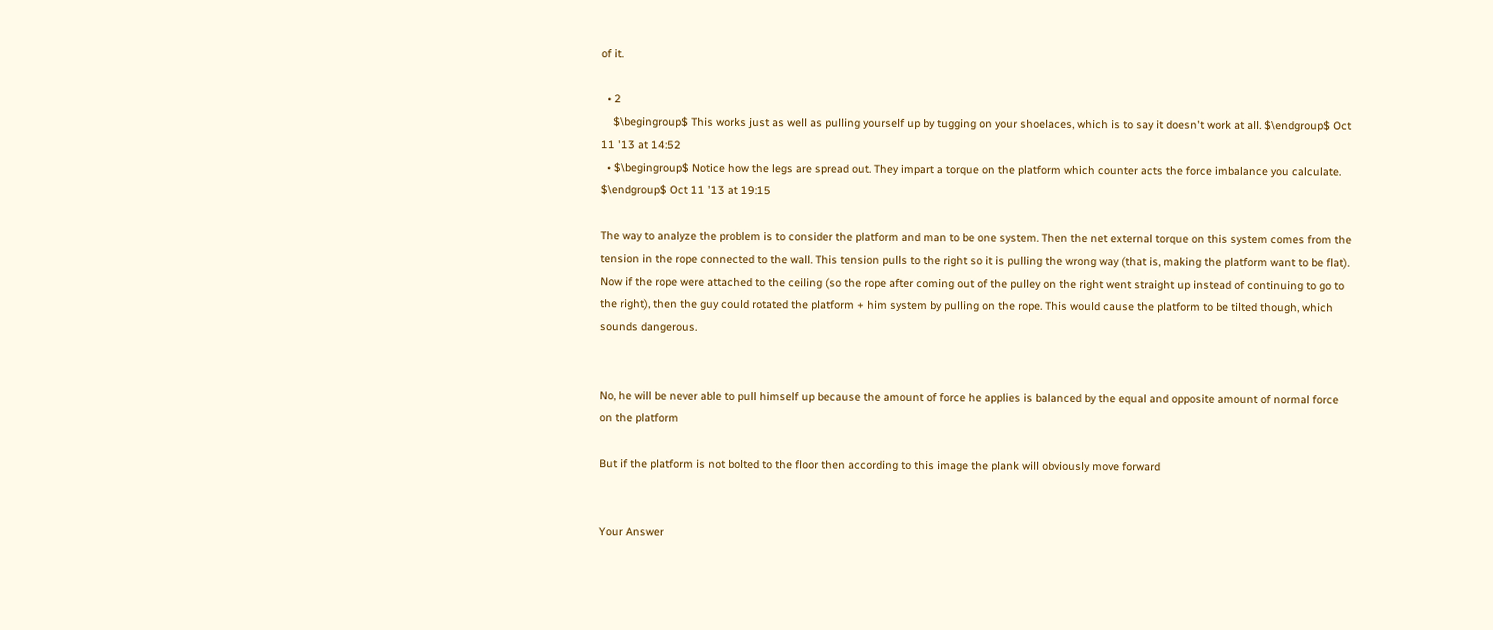of it.

  • 2
    $\begingroup$ This works just as well as pulling yourself up by tugging on your shoelaces, which is to say it doesn't work at all. $\endgroup$ Oct 11 '13 at 14:52
  • $\begingroup$ Notice how the legs are spread out. They impart a torque on the platform which counter acts the force imbalance you calculate. $\endgroup$ Oct 11 '13 at 19:15

The way to analyze the problem is to consider the platform and man to be one system. Then the net external torque on this system comes from the tension in the rope connected to the wall. This tension pulls to the right so it is pulling the wrong way (that is, making the platform want to be flat). Now if the rope were attached to the ceiling (so the rope after coming out of the pulley on the right went straight up instead of continuing to go to the right), then the guy could rotated the platform + him system by pulling on the rope. This would cause the platform to be tilted though, which sounds dangerous.


No, he will be never able to pull himself up because the amount of force he applies is balanced by the equal and opposite amount of normal force on the platform

But if the platform is not bolted to the floor then according to this image the plank will obviously move forward


Your Answer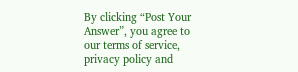By clicking “Post Your Answer”, you agree to our terms of service, privacy policy and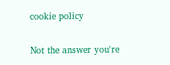cookie policy

Not the answer you're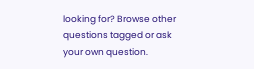looking for? Browse other questions tagged or ask your own question.